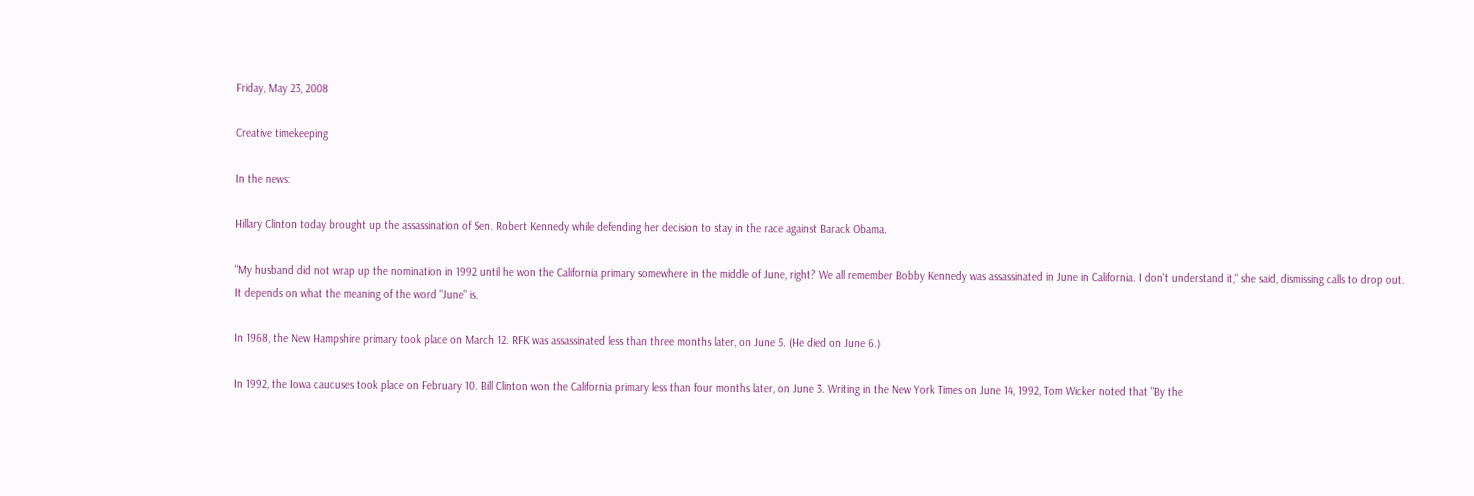Friday, May 23, 2008

Creative timekeeping

In the news:

Hillary Clinton today brought up the assassination of Sen. Robert Kennedy while defending her decision to stay in the race against Barack Obama.

"My husband did not wrap up the nomination in 1992 until he won the California primary somewhere in the middle of June, right? We all remember Bobby Kennedy was assassinated in June in California. I don't understand it," she said, dismissing calls to drop out.
It depends on what the meaning of the word "June" is.

In 1968, the New Hampshire primary took place on March 12. RFK was assassinated less than three months later, on June 5. (He died on June 6.)

In 1992, the Iowa caucuses took place on February 10. Bill Clinton won the California primary less than four months later, on June 3. Writing in the New York Times on June 14, 1992, Tom Wicker noted that "By the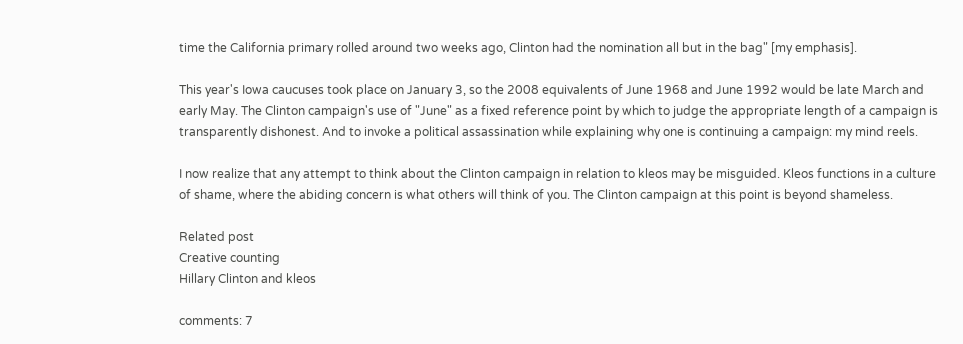time the California primary rolled around two weeks ago, Clinton had the nomination all but in the bag" [my emphasis].

This year's Iowa caucuses took place on January 3, so the 2008 equivalents of June 1968 and June 1992 would be late March and early May. The Clinton campaign's use of "June" as a fixed reference point by which to judge the appropriate length of a campaign is transparently dishonest. And to invoke a political assassination while explaining why one is continuing a campaign: my mind reels.

I now realize that any attempt to think about the Clinton campaign in relation to kleos may be misguided. Kleos functions in a culture of shame, where the abiding concern is what others will think of you. The Clinton campaign at this point is beyond shameless.

Related post
Creative counting
Hillary Clinton and kleos

comments: 7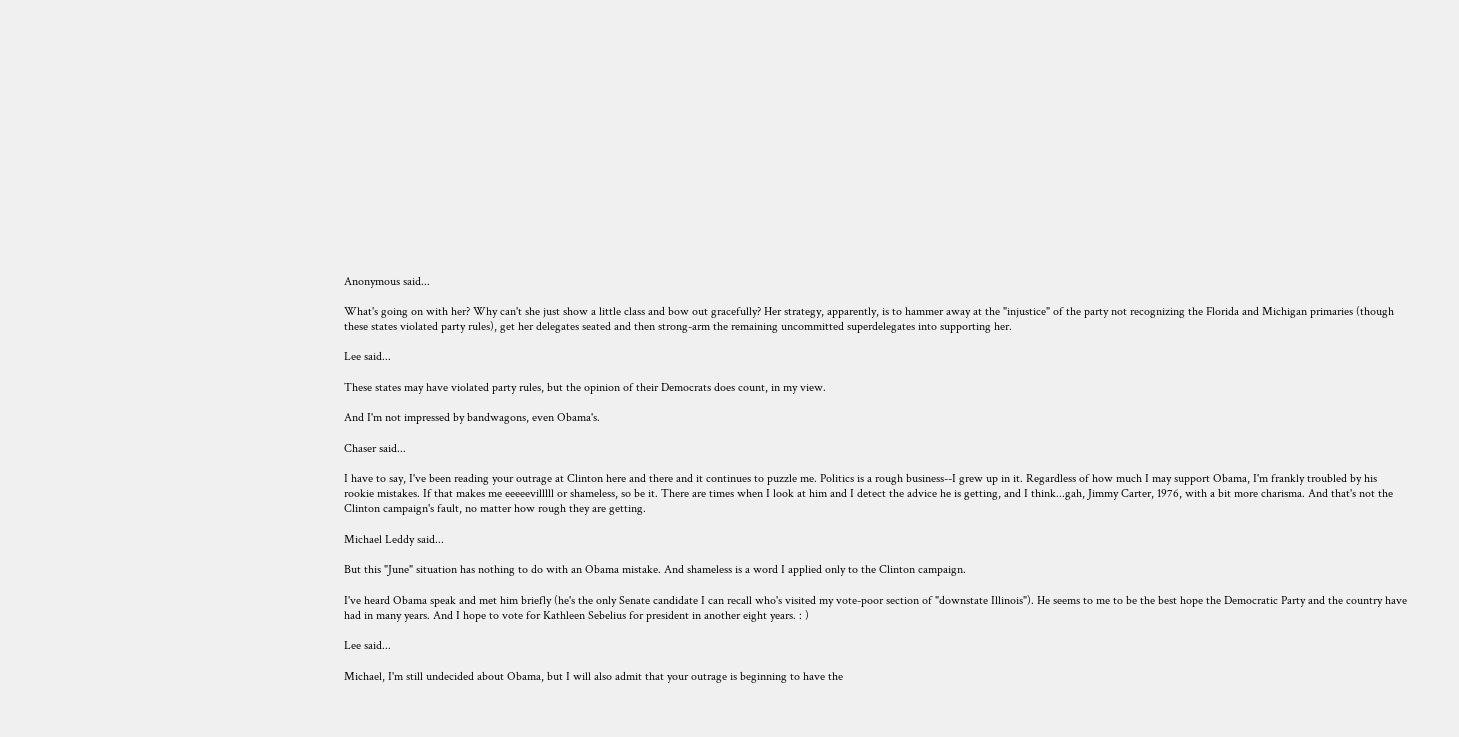Anonymous said...

What's going on with her? Why can't she just show a little class and bow out gracefully? Her strategy, apparently, is to hammer away at the "injustice" of the party not recognizing the Florida and Michigan primaries (though these states violated party rules), get her delegates seated and then strong-arm the remaining uncommitted superdelegates into supporting her.

Lee said...

These states may have violated party rules, but the opinion of their Democrats does count, in my view.

And I'm not impressed by bandwagons, even Obama's.

Chaser said...

I have to say, I've been reading your outrage at Clinton here and there and it continues to puzzle me. Politics is a rough business--I grew up in it. Regardless of how much I may support Obama, I'm frankly troubled by his rookie mistakes. If that makes me eeeeevilllll or shameless, so be it. There are times when I look at him and I detect the advice he is getting, and I think...gah, Jimmy Carter, 1976, with a bit more charisma. And that's not the Clinton campaign's fault, no matter how rough they are getting.

Michael Leddy said...

But this "June" situation has nothing to do with an Obama mistake. And shameless is a word I applied only to the Clinton campaign.

I've heard Obama speak and met him briefly (he's the only Senate candidate I can recall who's visited my vote-poor section of "downstate Illinois"). He seems to me to be the best hope the Democratic Party and the country have had in many years. And I hope to vote for Kathleen Sebelius for president in another eight years. : )

Lee said...

Michael, I'm still undecided about Obama, but I will also admit that your outrage is beginning to have the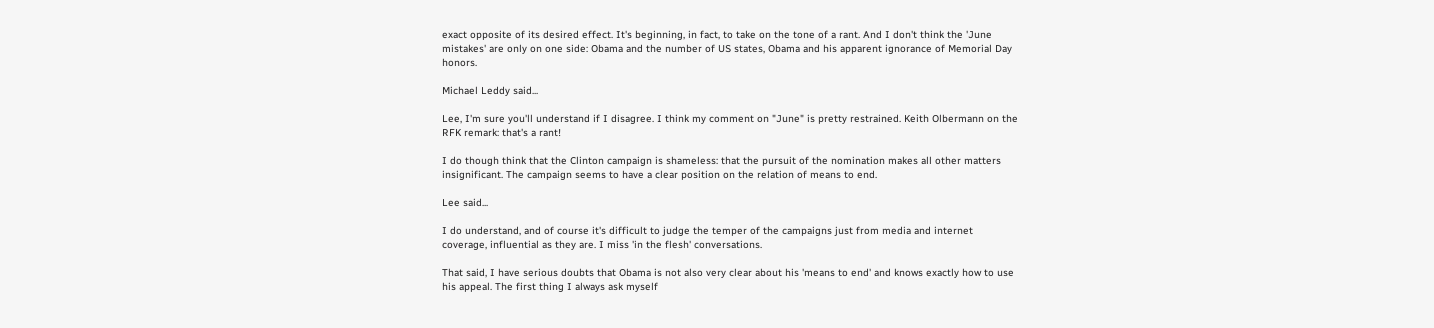exact opposite of its desired effect. It's beginning, in fact, to take on the tone of a rant. And I don't think the 'June mistakes' are only on one side: Obama and the number of US states, Obama and his apparent ignorance of Memorial Day honors.

Michael Leddy said...

Lee, I'm sure you'll understand if I disagree. I think my comment on "June" is pretty restrained. Keith Olbermann on the RFK remark: that's a rant!

I do though think that the Clinton campaign is shameless: that the pursuit of the nomination makes all other matters insignificant. The campaign seems to have a clear position on the relation of means to end.

Lee said...

I do understand, and of course it's difficult to judge the temper of the campaigns just from media and internet coverage, influential as they are. I miss 'in the flesh' conversations.

That said, I have serious doubts that Obama is not also very clear about his 'means to end' and knows exactly how to use his appeal. The first thing I always ask myself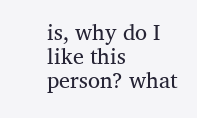is, why do I like this person? what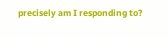precisely am I responding to?